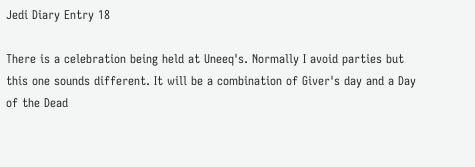Jedi Diary Entry 18

There is a celebration being held at Uneeq's. Normally I avoid parties but this one sounds different. It will be a combination of Giver's day and a Day of the Dead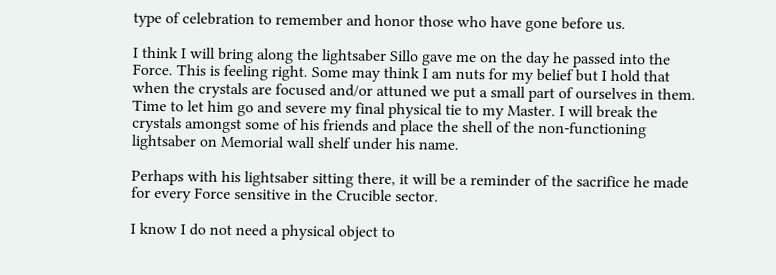type of celebration to remember and honor those who have gone before us.

I think I will bring along the lightsaber Sillo gave me on the day he passed into the Force. This is feeling right. Some may think I am nuts for my belief but I hold that when the crystals are focused and/or attuned we put a small part of ourselves in them. Time to let him go and severe my final physical tie to my Master. I will break the crystals amongst some of his friends and place the shell of the non-functioning lightsaber on Memorial wall shelf under his name.

Perhaps with his lightsaber sitting there, it will be a reminder of the sacrifice he made for every Force sensitive in the Crucible sector.

I know I do not need a physical object to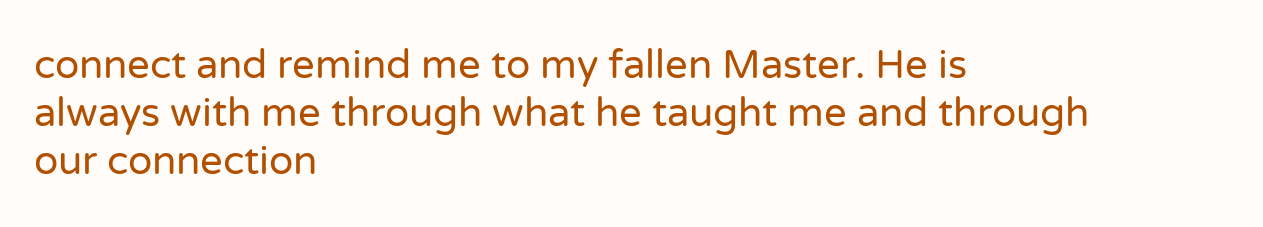connect and remind me to my fallen Master. He is always with me through what he taught me and through our connection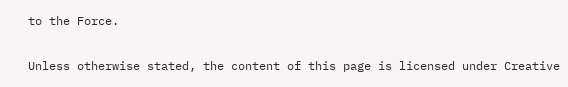to the Force.

Unless otherwise stated, the content of this page is licensed under Creative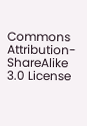Commons Attribution-ShareAlike 3.0 License